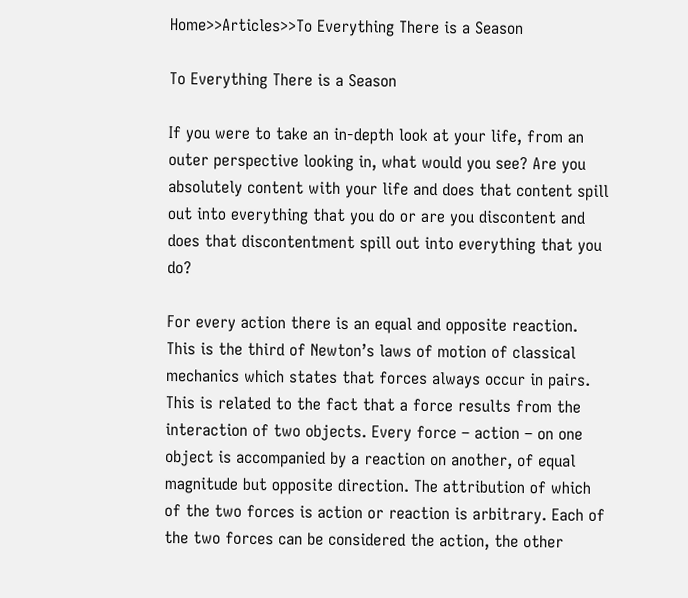Home>>Articles>>To Everything There is a Season

To Everything There is a Season

If you were to take an in-depth look at your life, from an outer perspective looking in, what would you see? Are you absolutely content with your life and does that content spill out into everything that you do or are you discontent and does that discontentment spill out into everything that you do?

For every action there is an equal and opposite reaction. This is the third of Newton’s laws of motion of classical mechanics which states that forces always occur in pairs. This is related to the fact that a force results from the interaction of two objects. Every force – action – on one object is accompanied by a reaction on another, of equal magnitude but opposite direction. The attribution of which of the two forces is action or reaction is arbitrary. Each of the two forces can be considered the action, the other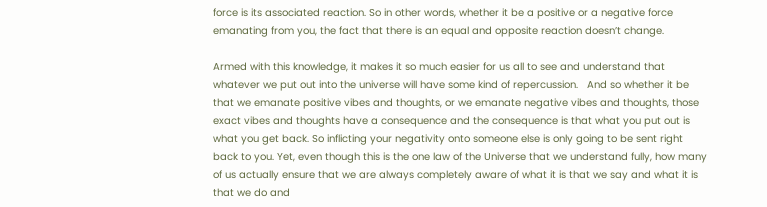force is its associated reaction. So in other words, whether it be a positive or a negative force emanating from you, the fact that there is an equal and opposite reaction doesn’t change.

Armed with this knowledge, it makes it so much easier for us all to see and understand that whatever we put out into the universe will have some kind of repercussion.   And so whether it be that we emanate positive vibes and thoughts, or we emanate negative vibes and thoughts, those exact vibes and thoughts have a consequence and the consequence is that what you put out is what you get back. So inflicting your negativity onto someone else is only going to be sent right back to you. Yet, even though this is the one law of the Universe that we understand fully, how many of us actually ensure that we are always completely aware of what it is that we say and what it is that we do and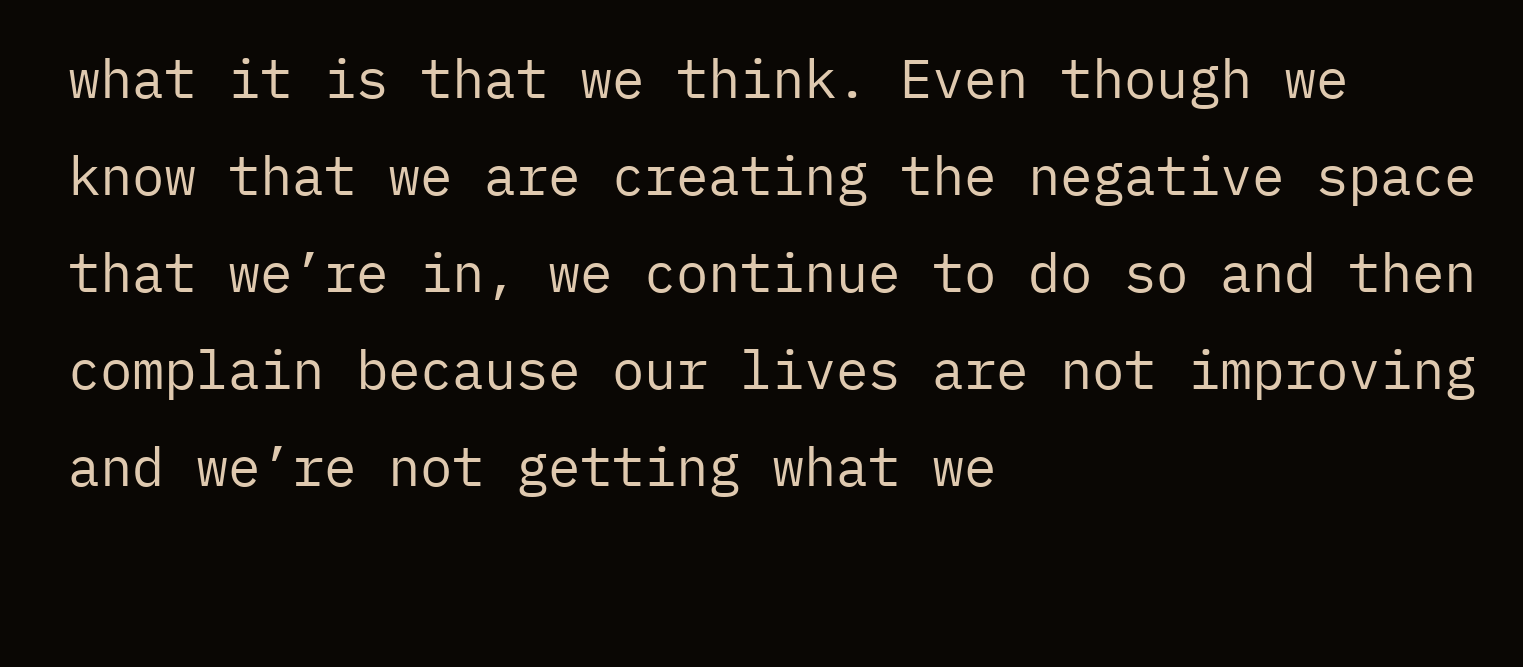what it is that we think. Even though we know that we are creating the negative space that we’re in, we continue to do so and then complain because our lives are not improving and we’re not getting what we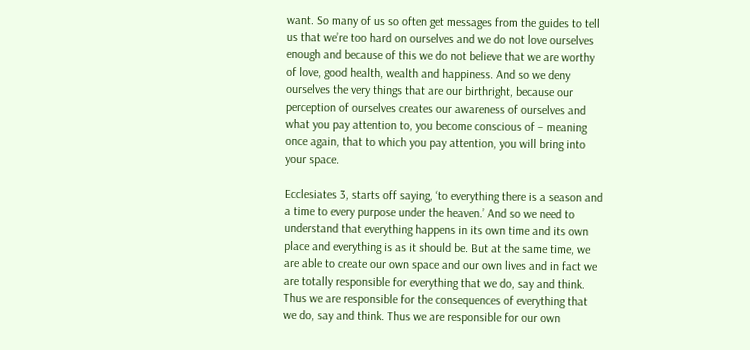want. So many of us so often get messages from the guides to tell us that we’re too hard on ourselves and we do not love ourselves enough and because of this we do not believe that we are worthy of love, good health, wealth and happiness. And so we deny ourselves the very things that are our birthright, because our perception of ourselves creates our awareness of ourselves and what you pay attention to, you become conscious of – meaning once again, that to which you pay attention, you will bring into your space.

Ecclesiates 3, starts off saying, ‘to everything there is a season and a time to every purpose under the heaven.’ And so we need to understand that everything happens in its own time and its own place and everything is as it should be. But at the same time, we are able to create our own space and our own lives and in fact we are totally responsible for everything that we do, say and think. Thus we are responsible for the consequences of everything that we do, say and think. Thus we are responsible for our own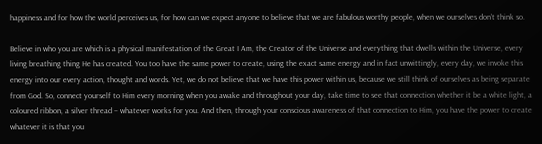happiness and for how the world perceives us, for how can we expect anyone to believe that we are fabulous worthy people, when we ourselves don’t think so.

Believe in who you are which is a physical manifestation of the Great I Am, the Creator of the Universe and everything that dwells within the Universe, every living breathing thing He has created. You too have the same power to create, using the exact same energy and in fact unwittingly, every day, we invoke this energy into our every action, thought and words. Yet, we do not believe that we have this power within us, because we still think of ourselves as being separate from God. So, connect yourself to Him every morning when you awake and throughout your day, take time to see that connection whether it be a white light, a coloured ribbon, a silver thread – whatever works for you. And then, through your conscious awareness of that connection to Him, you have the power to create whatever it is that you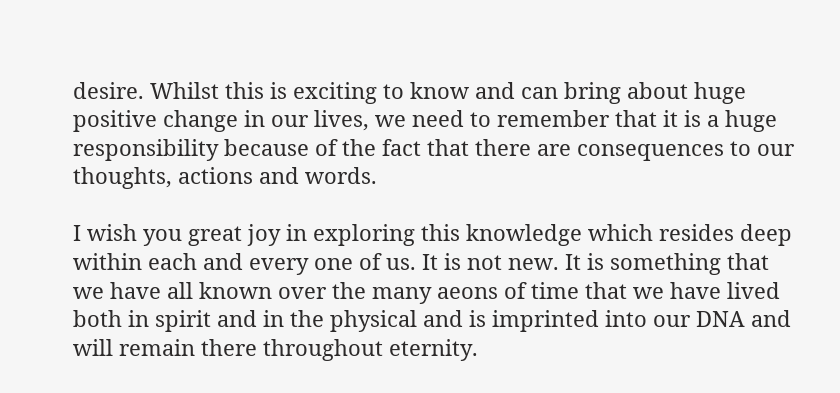desire. Whilst this is exciting to know and can bring about huge positive change in our lives, we need to remember that it is a huge responsibility because of the fact that there are consequences to our thoughts, actions and words.

I wish you great joy in exploring this knowledge which resides deep within each and every one of us. It is not new. It is something that we have all known over the many aeons of time that we have lived both in spirit and in the physical and is imprinted into our DNA and will remain there throughout eternity.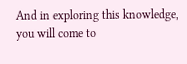And in exploring this knowledge, you will come to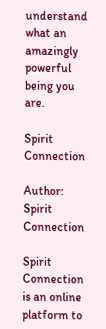understand what an amazingly powerful being you are.

Spirit Connection

Author: Spirit Connection

Spirit Connection is an online platform to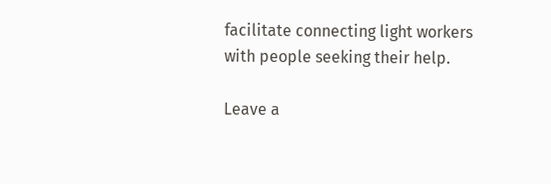facilitate connecting light workers with people seeking their help.

Leave a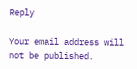Reply

Your email address will not be published.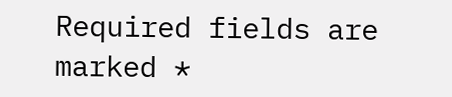Required fields are marked *